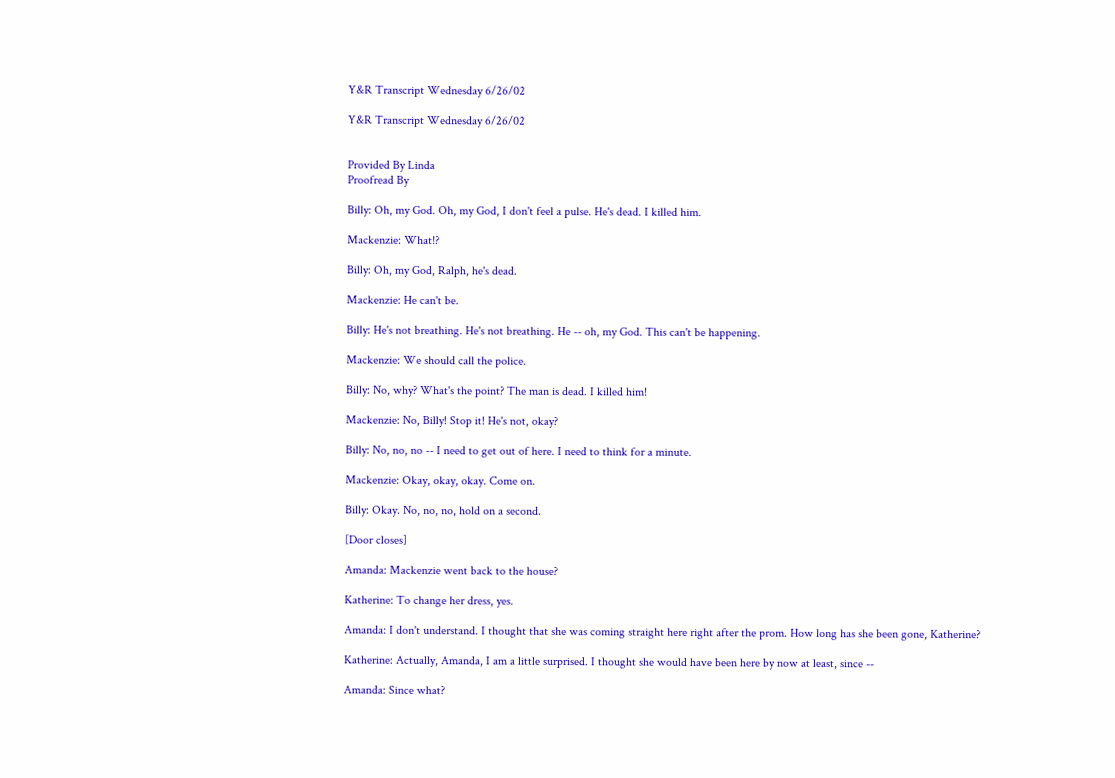Y&R Transcript Wednesday 6/26/02

Y&R Transcript Wednesday 6/26/02


Provided By Linda
Proofread By

Billy: Oh, my God. Oh, my God, I don't feel a pulse. He's dead. I killed him.

Mackenzie: What!?

Billy: Oh, my God, Ralph, he's dead.

Mackenzie: He can't be.

Billy: He's not breathing. He's not breathing. He -- oh, my God. This can't be happening.

Mackenzie: We should call the police.

Billy: No, why? What's the point? The man is dead. I killed him!

Mackenzie: No, Billy! Stop it! He's not, okay?

Billy: No, no, no -- I need to get out of here. I need to think for a minute.

Mackenzie: Okay, okay, okay. Come on.

Billy: Okay. No, no, no, hold on a second.

[Door closes]

Amanda: Mackenzie went back to the house?

Katherine: To change her dress, yes.

Amanda: I don't understand. I thought that she was coming straight here right after the prom. How long has she been gone, Katherine?

Katherine: Actually, Amanda, I am a little surprised. I thought she would have been here by now at least, since --

Amanda: Since what?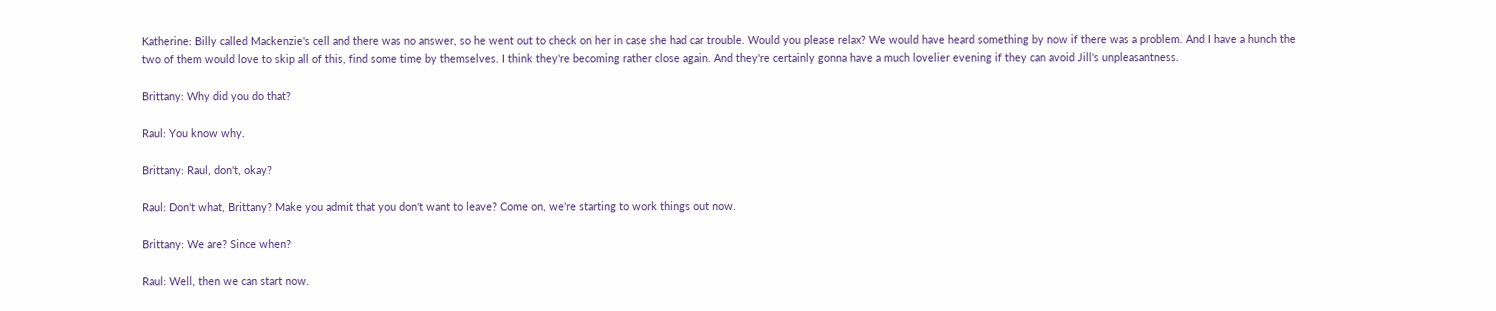Katherine: Billy called Mackenzie's cell and there was no answer, so he went out to check on her in case she had car trouble. Would you please relax? We would have heard something by now if there was a problem. And I have a hunch the two of them would love to skip all of this, find some time by themselves. I think they're becoming rather close again. And they're certainly gonna have a much lovelier evening if they can avoid Jill's unpleasantness.

Brittany: Why did you do that?

Raul: You know why.

Brittany: Raul, don't, okay?

Raul: Don't what, Brittany? Make you admit that you don't want to leave? Come on, we're starting to work things out now.

Brittany: We are? Since when?

Raul: Well, then we can start now.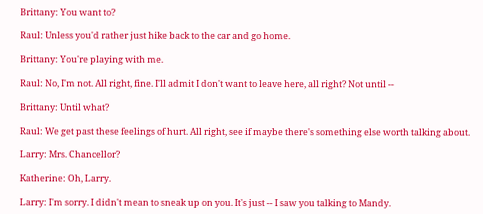Brittany: You want to?

Raul: Unless you'd rather just hike back to the car and go home.

Brittany: You're playing with me.

Raul: No, I'm not. All right, fine. I'll admit I don't want to leave here, all right? Not until --

Brittany: Until what?

Raul: We get past these feelings of hurt. All right, see if maybe there's something else worth talking about.

Larry: Mrs. Chancellor?

Katherine: Oh, Larry.

Larry: I'm sorry. I didn't mean to sneak up on you. It's just -- I saw you talking to Mandy.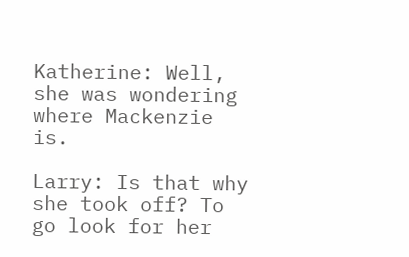Katherine: Well, she was wondering where Mackenzie is.

Larry: Is that why she took off? To go look for her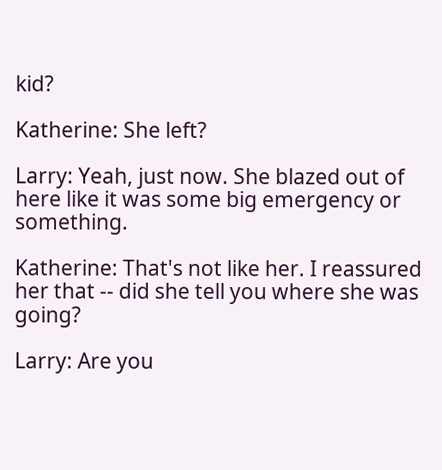kid?

Katherine: She left?

Larry: Yeah, just now. She blazed out of here like it was some big emergency or something.

Katherine: That's not like her. I reassured her that -- did she tell you where she was going?

Larry: Are you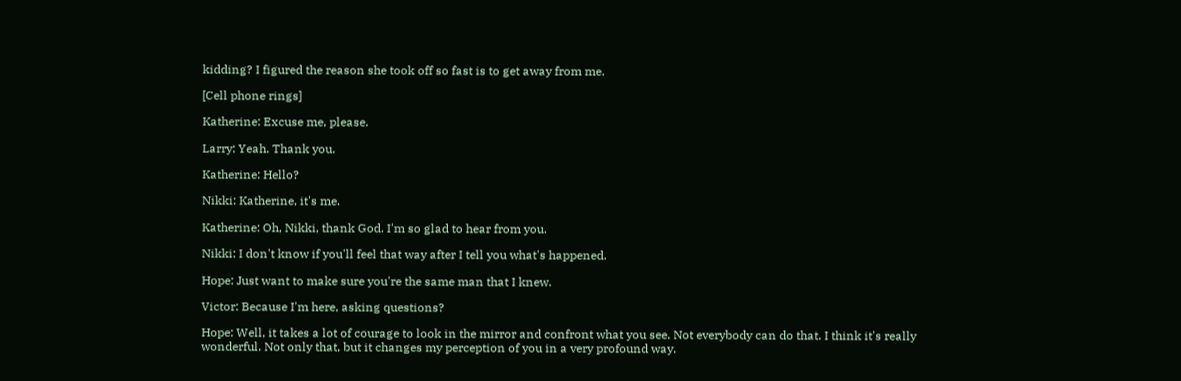kidding? I figured the reason she took off so fast is to get away from me.

[Cell phone rings]

Katherine: Excuse me, please.

Larry: Yeah. Thank you.

Katherine: Hello?

Nikki: Katherine, it's me.

Katherine: Oh, Nikki, thank God. I'm so glad to hear from you.

Nikki: I don't know if you'll feel that way after I tell you what's happened.

Hope: Just want to make sure you're the same man that I knew.

Victor: Because I'm here, asking questions?

Hope: Well, it takes a lot of courage to look in the mirror and confront what you see. Not everybody can do that. I think it's really wonderful. Not only that, but it changes my perception of you in a very profound way.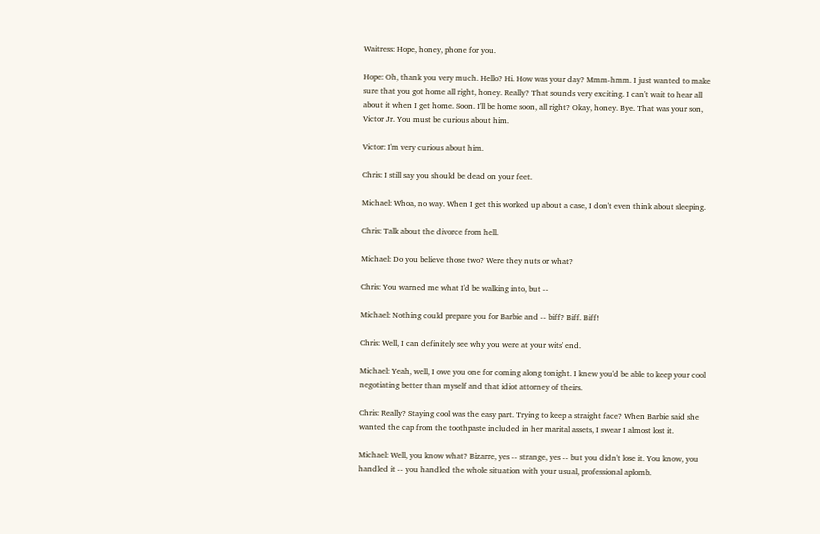Waitress: Hope, honey, phone for you.

Hope: Oh, thank you very much. Hello? Hi. How was your day? Mmm-hmm. I just wanted to make sure that you got home all right, honey. Really? That sounds very exciting. I can't wait to hear all about it when I get home. Soon. I'll be home soon, all right? Okay, honey. Bye. That was your son, Victor Jr. You must be curious about him.

Victor: I'm very curious about him.

Chris: I still say you should be dead on your feet.

Michael: Whoa, no way. When I get this worked up about a case, I don't even think about sleeping.

Chris: Talk about the divorce from hell.

Michael: Do you believe those two? Were they nuts or what?

Chris: You warned me what I'd be walking into, but --

Michael: Nothing could prepare you for Barbie and -- biff? Biff. Biff!

Chris: Well, I can definitely see why you were at your wits' end.

Michael: Yeah, well, I owe you one for coming along tonight. I knew you'd be able to keep your cool negotiating better than myself and that idiot attorney of theirs.

Chris: Really? Staying cool was the easy part. Trying to keep a straight face? When Barbie said she wanted the cap from the toothpaste included in her marital assets, I swear I almost lost it.

Michael: Well, you know what? Bizarre, yes -- strange, yes -- but you didn't lose it. You know, you handled it -- you handled the whole situation with your usual, professional aplomb.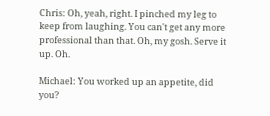Chris: Oh, yeah, right. I pinched my leg to keep from laughing. You can't get any more professional than that. Oh, my gosh. Serve it up. Oh.

Michael: You worked up an appetite, did you?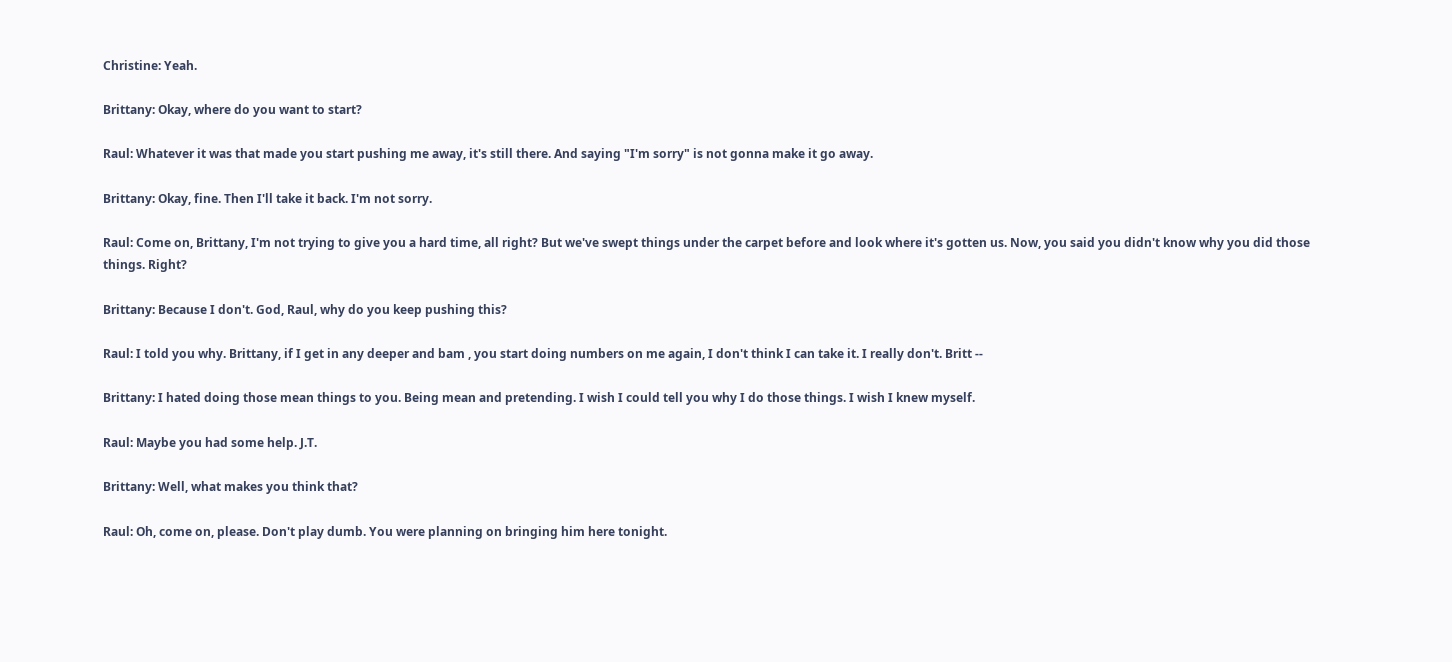Christine: Yeah.

Brittany: Okay, where do you want to start?

Raul: Whatever it was that made you start pushing me away, it's still there. And saying "I'm sorry" is not gonna make it go away.

Brittany: Okay, fine. Then I'll take it back. I'm not sorry.

Raul: Come on, Brittany, I'm not trying to give you a hard time, all right? But we've swept things under the carpet before and look where it's gotten us. Now, you said you didn't know why you did those things. Right?

Brittany: Because I don't. God, Raul, why do you keep pushing this?

Raul: I told you why. Brittany, if I get in any deeper and bam , you start doing numbers on me again, I don't think I can take it. I really don't. Britt --

Brittany: I hated doing those mean things to you. Being mean and pretending. I wish I could tell you why I do those things. I wish I knew myself.

Raul: Maybe you had some help. J.T.

Brittany: Well, what makes you think that?

Raul: Oh, come on, please. Don't play dumb. You were planning on bringing him here tonight.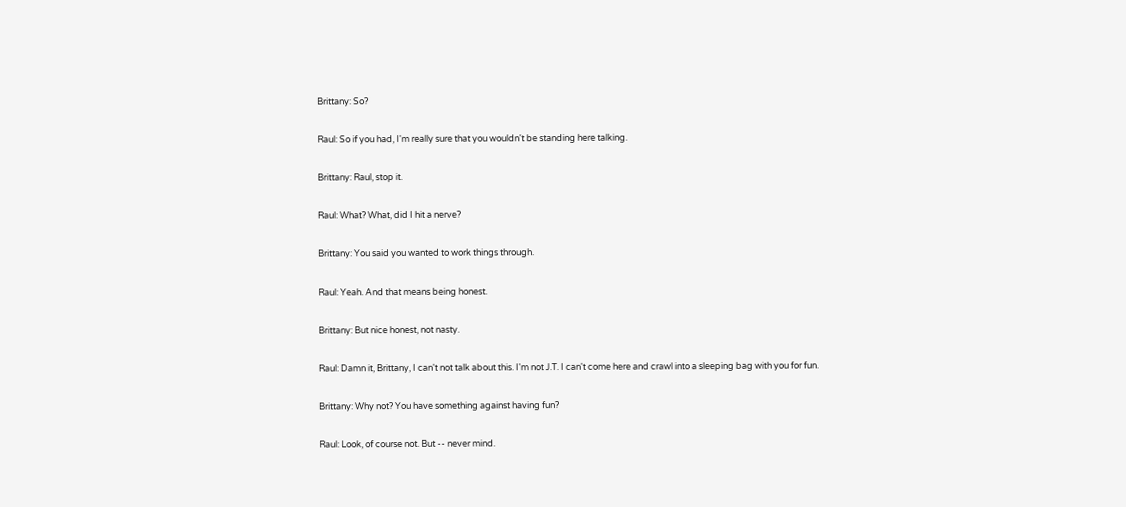Brittany: So?

Raul: So if you had, I'm really sure that you wouldn't be standing here talking.

Brittany: Raul, stop it.

Raul: What? What, did I hit a nerve?

Brittany: You said you wanted to work things through.

Raul: Yeah. And that means being honest.

Brittany: But nice honest, not nasty.

Raul: Damn it, Brittany, I can't not talk about this. I'm not J.T. I can't come here and crawl into a sleeping bag with you for fun.

Brittany: Why not? You have something against having fun?

Raul: Look, of course not. But -- never mind.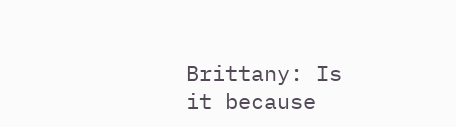Brittany: Is it because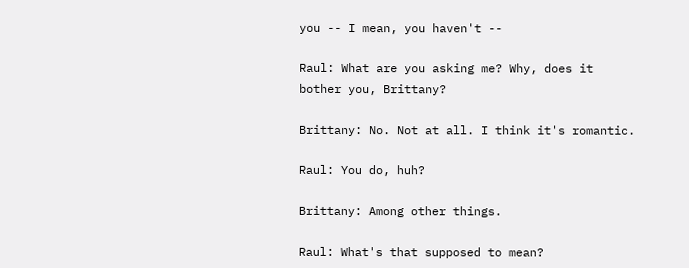you -- I mean, you haven't --

Raul: What are you asking me? Why, does it bother you, Brittany?

Brittany: No. Not at all. I think it's romantic.

Raul: You do, huh?

Brittany: Among other things.

Raul: What's that supposed to mean?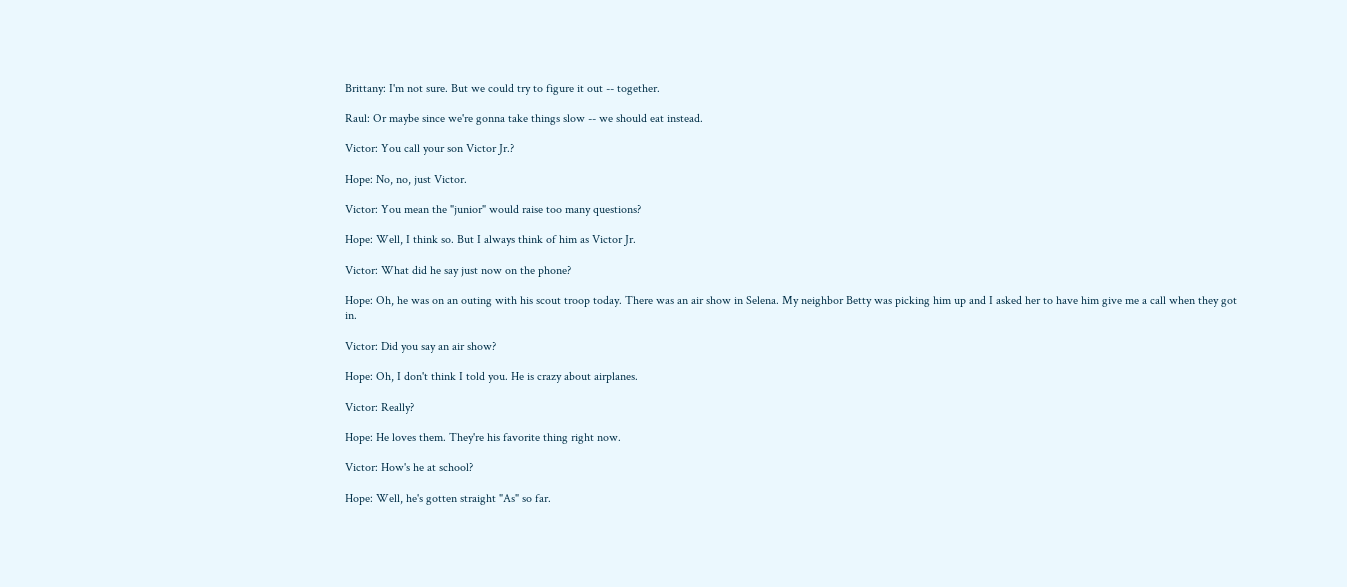Brittany: I'm not sure. But we could try to figure it out -- together.

Raul: Or maybe since we're gonna take things slow -- we should eat instead.

Victor: You call your son Victor Jr.?

Hope: No, no, just Victor.

Victor: You mean the "junior" would raise too many questions?

Hope: Well, I think so. But I always think of him as Victor Jr.

Victor: What did he say just now on the phone?

Hope: Oh, he was on an outing with his scout troop today. There was an air show in Selena. My neighbor Betty was picking him up and I asked her to have him give me a call when they got in.

Victor: Did you say an air show?

Hope: Oh, I don't think I told you. He is crazy about airplanes.

Victor: Really?

Hope: He loves them. They're his favorite thing right now.

Victor: How's he at school?

Hope: Well, he's gotten straight "As" so far.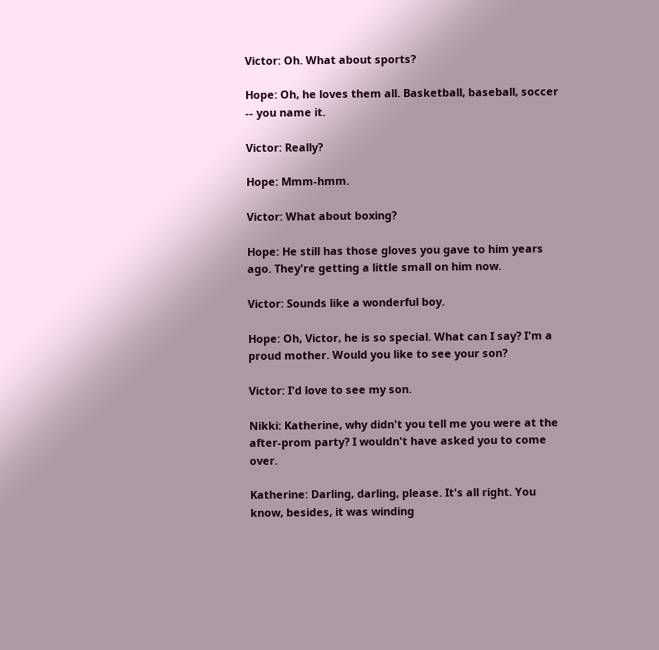Victor: Oh. What about sports?

Hope: Oh, he loves them all. Basketball, baseball, soccer -- you name it.

Victor: Really?

Hope: Mmm-hmm.

Victor: What about boxing?

Hope: He still has those gloves you gave to him years ago. They're getting a little small on him now.

Victor: Sounds like a wonderful boy.

Hope: Oh, Victor, he is so special. What can I say? I'm a proud mother. Would you like to see your son?

Victor: I'd love to see my son.

Nikki: Katherine, why didn't you tell me you were at the after-prom party? I wouldn't have asked you to come over.

Katherine: Darling, darling, please. It's all right. You know, besides, it was winding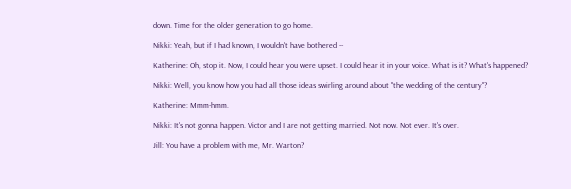down. Time for the older generation to go home.

Nikki: Yeah, but if I had known, I wouldn't have bothered --

Katherine: Oh, stop it. Now, I could hear you were upset. I could hear it in your voice. What is it? What's happened?

Nikki: Well, you know how you had all those ideas swirling around about "the wedding of the century"?

Katherine: Mmm-hmm.

Nikki: It's not gonna happen. Victor and I are not getting married. Not now. Not ever. It's over.

Jill: You have a problem with me, Mr. Warton?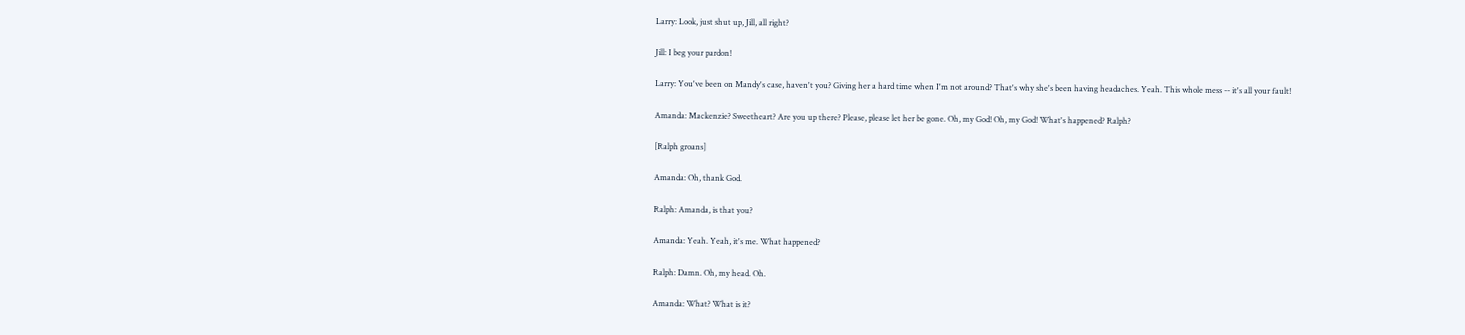Larry: Look, just shut up, Jill, all right?

Jill: I beg your pardon!

Larry: You've been on Mandy's case, haven't you? Giving her a hard time when I'm not around? That's why she's been having headaches. Yeah. This whole mess -- it's all your fault!

Amanda: Mackenzie? Sweetheart? Are you up there? Please, please let her be gone. Oh, my God! Oh, my God! What's happened? Ralph?

[Ralph groans]

Amanda: Oh, thank God.

Ralph: Amanda, is that you?

Amanda: Yeah. Yeah, it's me. What happened?

Ralph: Damn. Oh, my head. Oh.

Amanda: What? What is it?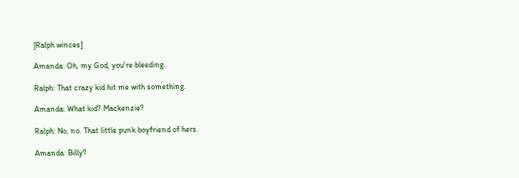[Ralph winces]

Amanda: Oh, my God, you're bleeding.

Ralph: That crazy kid hit me with something.

Amanda: What kid? Mackenzie?

Ralph: No, no. That little punk boyfriend of hers.

Amanda: Billy?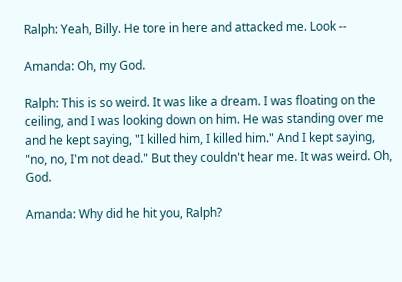Ralph: Yeah, Billy. He tore in here and attacked me. Look --

Amanda: Oh, my God.

Ralph: This is so weird. It was like a dream. I was floating on the ceiling, and I was looking down on him. He was standing over me and he kept saying, "I killed him, I killed him." And I kept saying, "no, no, I'm not dead." But they couldn't hear me. It was weird. Oh, God.

Amanda: Why did he hit you, Ralph?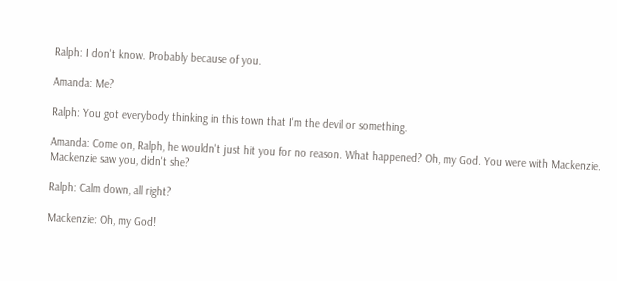Ralph: I don't know. Probably because of you.

Amanda: Me?

Ralph: You got everybody thinking in this town that I'm the devil or something.

Amanda: Come on, Ralph, he wouldn't just hit you for no reason. What happened? Oh, my God. You were with Mackenzie. Mackenzie saw you, didn't she?

Ralph: Calm down, all right?

Mackenzie: Oh, my God!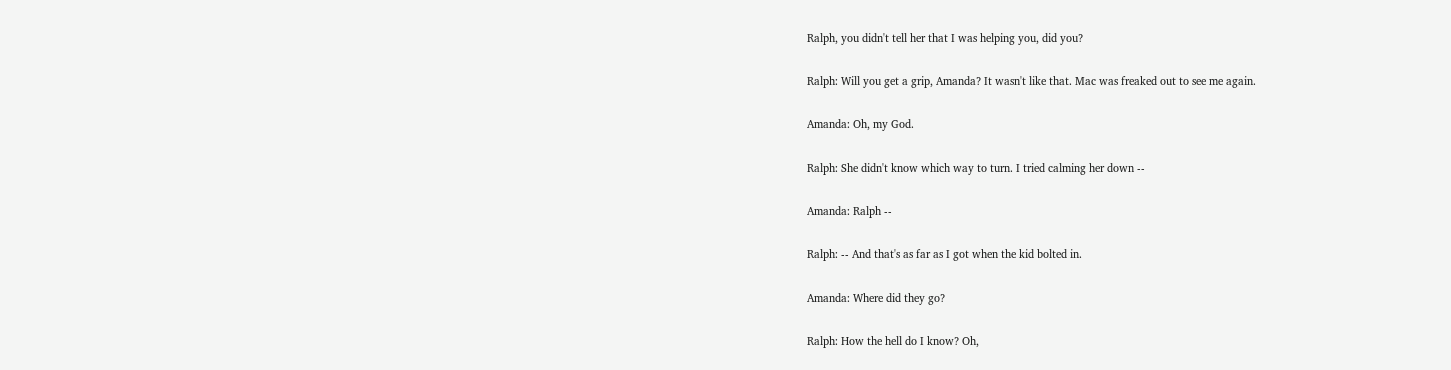Ralph, you didn't tell her that I was helping you, did you?

Ralph: Will you get a grip, Amanda? It wasn't like that. Mac was freaked out to see me again.

Amanda: Oh, my God.

Ralph: She didn't know which way to turn. I tried calming her down --

Amanda: Ralph --

Ralph: -- And that's as far as I got when the kid bolted in.

Amanda: Where did they go?

Ralph: How the hell do I know? Oh,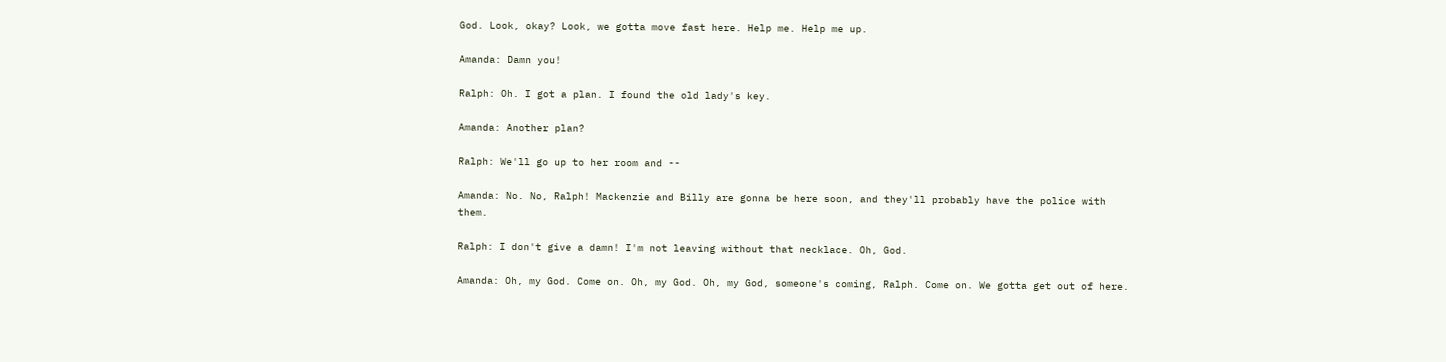God. Look, okay? Look, we gotta move fast here. Help me. Help me up.

Amanda: Damn you!

Ralph: Oh. I got a plan. I found the old lady's key.

Amanda: Another plan?

Ralph: We'll go up to her room and --

Amanda: No. No, Ralph! Mackenzie and Billy are gonna be here soon, and they'll probably have the police with them.

Ralph: I don't give a damn! I'm not leaving without that necklace. Oh, God.

Amanda: Oh, my God. Come on. Oh, my God. Oh, my God, someone's coming, Ralph. Come on. We gotta get out of here.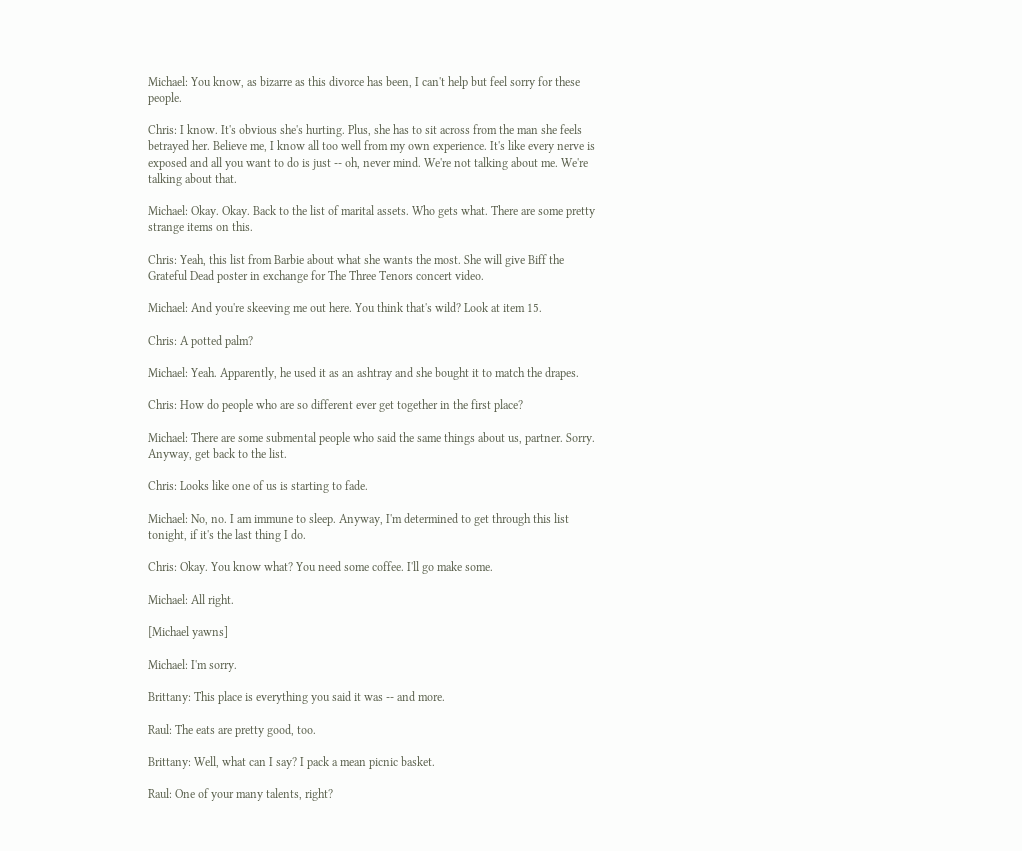Michael: You know, as bizarre as this divorce has been, I can't help but feel sorry for these people.

Chris: I know. It's obvious she's hurting. Plus, she has to sit across from the man she feels betrayed her. Believe me, I know all too well from my own experience. It's like every nerve is exposed and all you want to do is just -- oh, never mind. We're not talking about me. We're talking about that.

Michael: Okay. Okay. Back to the list of marital assets. Who gets what. There are some pretty strange items on this.

Chris: Yeah, this list from Barbie about what she wants the most. She will give Biff the Grateful Dead poster in exchange for The Three Tenors concert video.

Michael: And you're skeeving me out here. You think that's wild? Look at item 15.

Chris: A potted palm?

Michael: Yeah. Apparently, he used it as an ashtray and she bought it to match the drapes.

Chris: How do people who are so different ever get together in the first place?

Michael: There are some submental people who said the same things about us, partner. Sorry.  Anyway, get back to the list.

Chris: Looks like one of us is starting to fade.

Michael: No, no. I am immune to sleep. Anyway, I'm determined to get through this list tonight, if it's the last thing I do.

Chris: Okay. You know what? You need some coffee. I'll go make some.

Michael: All right.

[Michael yawns]

Michael: I'm sorry.

Brittany: This place is everything you said it was -- and more.

Raul: The eats are pretty good, too.

Brittany: Well, what can I say? I pack a mean picnic basket.

Raul: One of your many talents, right?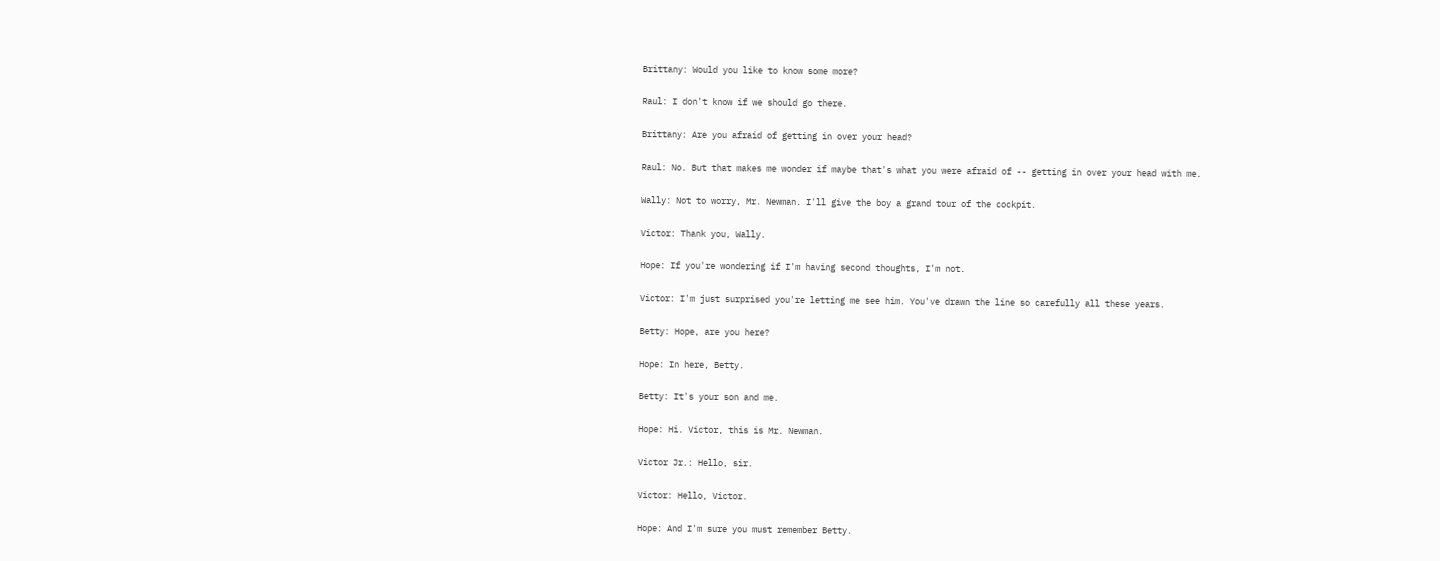Brittany: Would you like to know some more?

Raul: I don't know if we should go there.

Brittany: Are you afraid of getting in over your head?

Raul: No. But that makes me wonder if maybe that's what you were afraid of -- getting in over your head with me.

Wally: Not to worry, Mr. Newman. I'll give the boy a grand tour of the cockpit.

Victor: Thank you, Wally.

Hope: If you're wondering if I'm having second thoughts, I'm not.

Victor: I'm just surprised you're letting me see him. You've drawn the line so carefully all these years.

Betty: Hope, are you here?

Hope: In here, Betty.

Betty: It's your son and me.

Hope: Hi. Victor, this is Mr. Newman.

Victor Jr.: Hello, sir.

Victor: Hello, Victor.

Hope: And I'm sure you must remember Betty.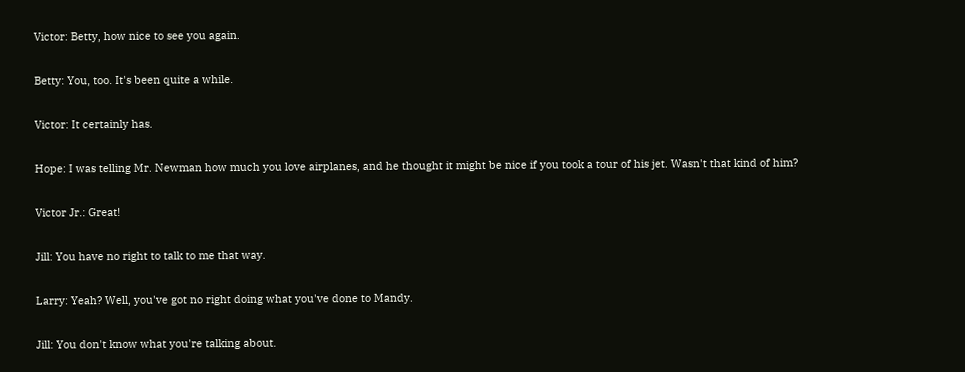Victor: Betty, how nice to see you again.

Betty: You, too. It's been quite a while.

Victor: It certainly has.

Hope: I was telling Mr. Newman how much you love airplanes, and he thought it might be nice if you took a tour of his jet. Wasn't that kind of him?

Victor Jr.: Great!

Jill: You have no right to talk to me that way.

Larry: Yeah? Well, you've got no right doing what you've done to Mandy.

Jill: You don't know what you're talking about.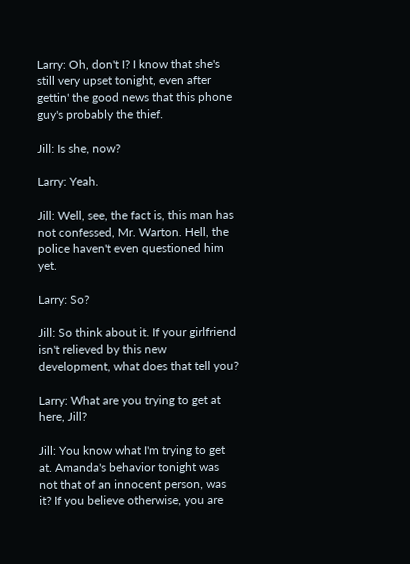Larry: Oh, don't I? I know that she's still very upset tonight, even after gettin' the good news that this phone guy's probably the thief.

Jill: Is she, now?

Larry: Yeah.

Jill: Well, see, the fact is, this man has not confessed, Mr. Warton. Hell, the police haven't even questioned him yet.

Larry: So?

Jill: So think about it. If your girlfriend isn't relieved by this new development, what does that tell you?

Larry: What are you trying to get at here, Jill?

Jill: You know what I'm trying to get at. Amanda's behavior tonight was not that of an innocent person, was it? If you believe otherwise, you are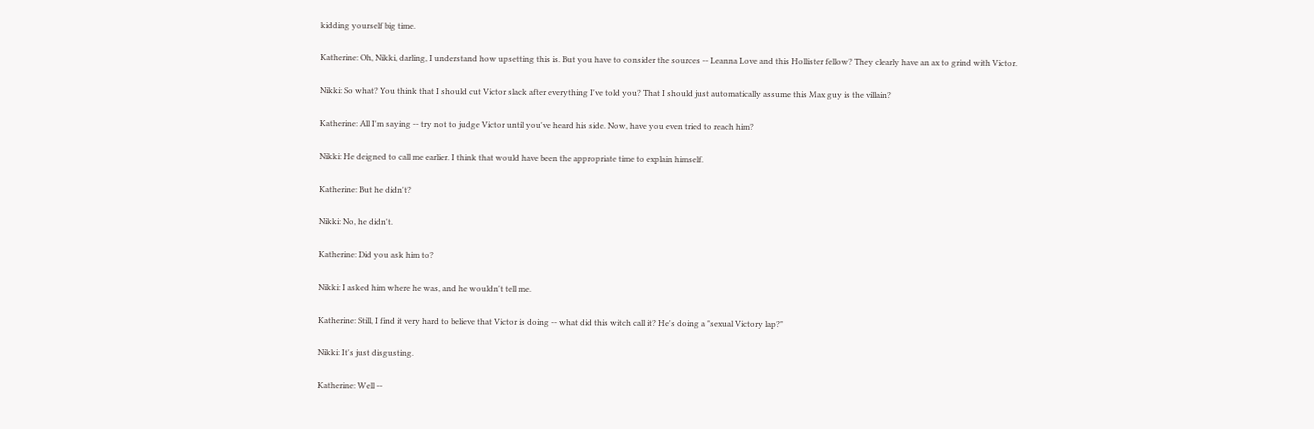kidding yourself big time.

Katherine: Oh, Nikki, darling, I understand how upsetting this is. But you have to consider the sources -- Leanna Love and this Hollister fellow? They clearly have an ax to grind with Victor.

Nikki: So what? You think that I should cut Victor slack after everything I've told you? That I should just automatically assume this Max guy is the villain?

Katherine: All I'm saying -- try not to judge Victor until you've heard his side. Now, have you even tried to reach him?

Nikki: He deigned to call me earlier. I think that would have been the appropriate time to explain himself.

Katherine: But he didn't?

Nikki: No, he didn't.

Katherine: Did you ask him to?

Nikki: I asked him where he was, and he wouldn't tell me.

Katherine: Still, I find it very hard to believe that Victor is doing -- what did this witch call it? He's doing a "sexual Victory lap?"

Nikki: It's just disgusting.

Katherine: Well --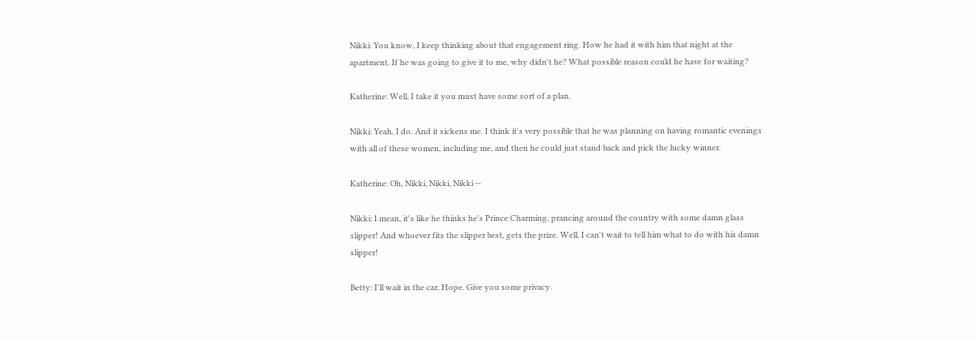Nikki: You know, I keep thinking about that engagement ring. How he had it with him that night at the apartment. If he was going to give it to me, why didn't he? What possible reason could he have for waiting?

Katherine: Well, I take it you must have some sort of a plan.

Nikki: Yeah, I do. And it sickens me. I think it's very possible that he was planning on having romantic evenings with all of these women, including me, and then he could just stand back and pick the lucky winner.

Katherine: Oh, Nikki, Nikki, Nikki --

Nikki: I mean, it's like he thinks he's Prince Charming, prancing around the country with some damn glass slipper! And whoever fits the slipper best, gets the prize. Well, I can't wait to tell him what to do with his damn slipper!

Betty: I'll wait in the car, Hope. Give you some privacy.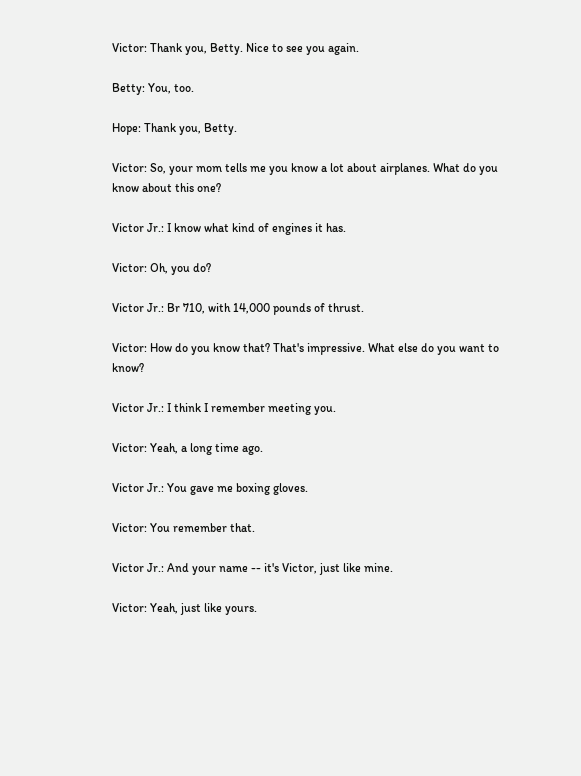Victor: Thank you, Betty. Nice to see you again.

Betty: You, too.

Hope: Thank you, Betty.

Victor: So, your mom tells me you know a lot about airplanes. What do you know about this one?

Victor Jr.: I know what kind of engines it has.

Victor: Oh, you do?

Victor Jr.: Br 710, with 14,000 pounds of thrust.

Victor: How do you know that? That's impressive. What else do you want to know?

Victor Jr.: I think I remember meeting you.

Victor: Yeah, a long time ago.

Victor Jr.: You gave me boxing gloves.

Victor: You remember that.

Victor Jr.: And your name -- it's Victor, just like mine.

Victor: Yeah, just like yours.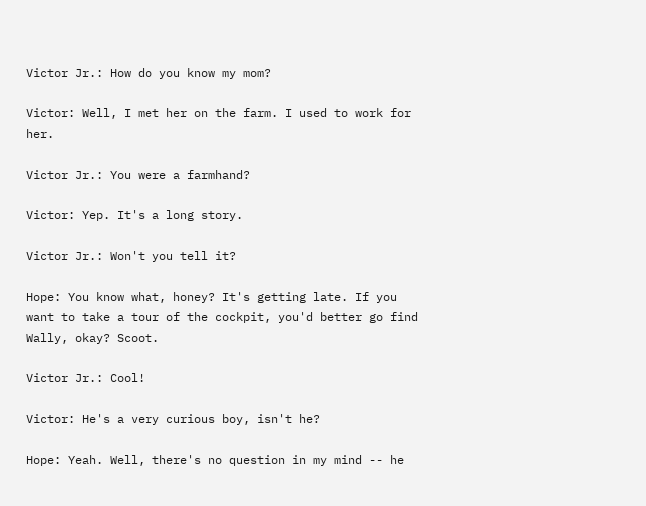Victor Jr.: How do you know my mom?

Victor: Well, I met her on the farm. I used to work for her.

Victor Jr.: You were a farmhand?

Victor: Yep. It's a long story.

Victor Jr.: Won't you tell it?

Hope: You know what, honey? It's getting late. If you want to take a tour of the cockpit, you'd better go find Wally, okay? Scoot.

Victor Jr.: Cool!

Victor: He's a very curious boy, isn't he?

Hope: Yeah. Well, there's no question in my mind -- he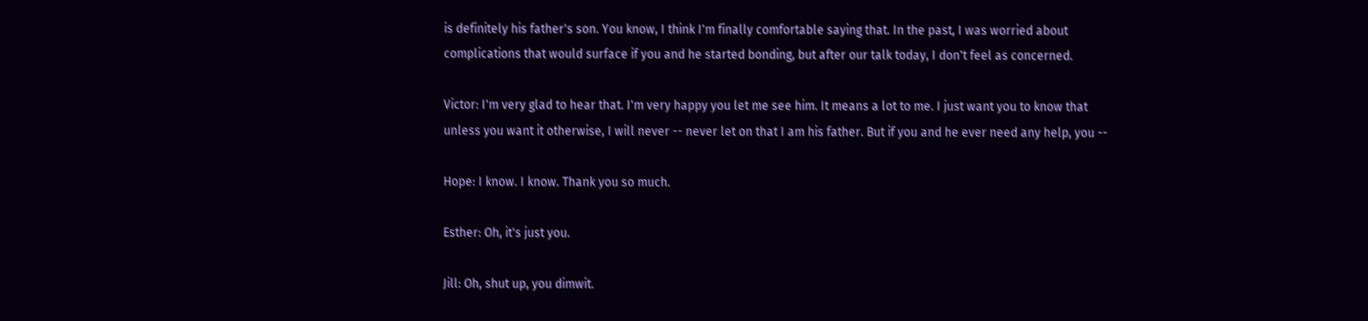is definitely his father's son. You know, I think I'm finally comfortable saying that. In the past, I was worried about complications that would surface if you and he started bonding, but after our talk today, I don't feel as concerned.

Victor: I'm very glad to hear that. I'm very happy you let me see him. It means a lot to me. I just want you to know that unless you want it otherwise, I will never -- never let on that I am his father. But if you and he ever need any help, you --

Hope: I know. I know. Thank you so much.

Esther: Oh, it's just you.

Jill: Oh, shut up, you dimwit.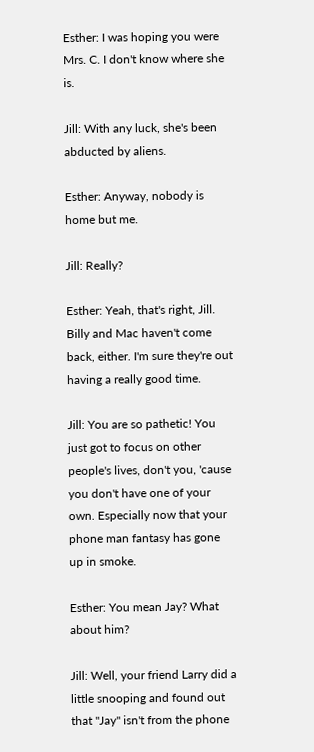Esther: I was hoping you were Mrs. C. I don't know where she is.

Jill: With any luck, she's been abducted by aliens.

Esther: Anyway, nobody is home but me.

Jill: Really?

Esther: Yeah, that's right, Jill. Billy and Mac haven't come back, either. I'm sure they're out having a really good time.

Jill: You are so pathetic! You just got to focus on other people's lives, don't you, 'cause you don't have one of your own. Especially now that your phone man fantasy has gone up in smoke.

Esther: You mean Jay? What about him?

Jill: Well, your friend Larry did a little snooping and found out that "Jay" isn't from the phone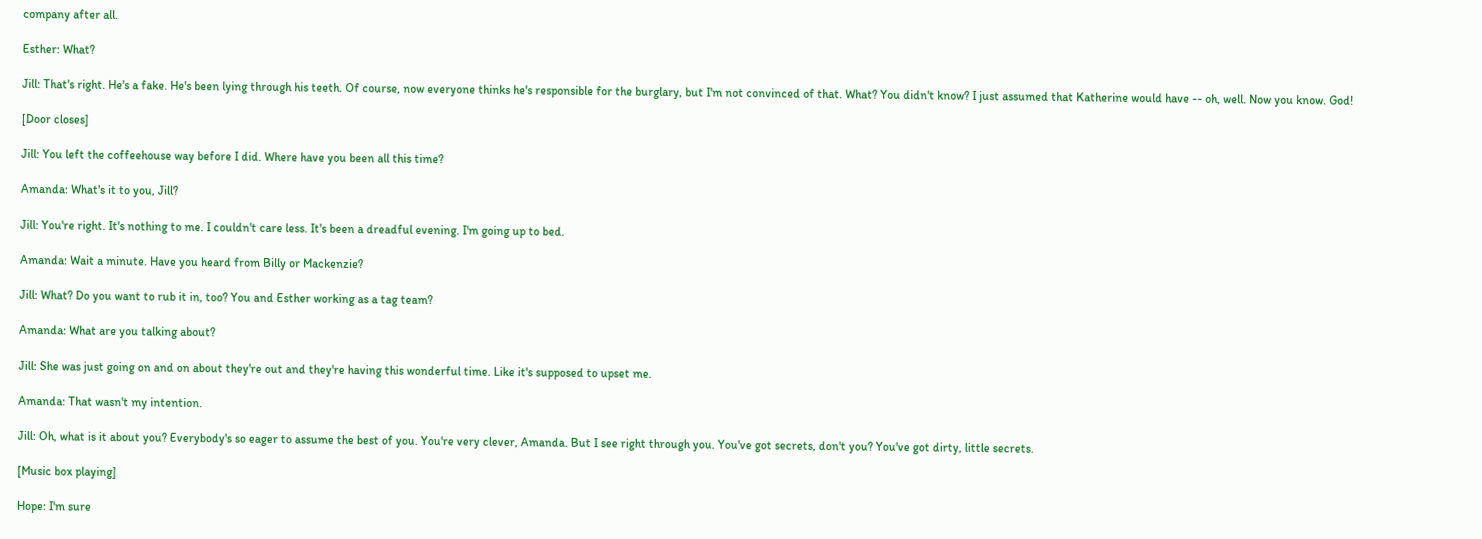company after all.

Esther: What?

Jill: That's right. He's a fake. He's been lying through his teeth. Of course, now everyone thinks he's responsible for the burglary, but I'm not convinced of that. What? You didn't know? I just assumed that Katherine would have -- oh, well. Now you know. God!

[Door closes]

Jill: You left the coffeehouse way before I did. Where have you been all this time?

Amanda: What's it to you, Jill?

Jill: You're right. It's nothing to me. I couldn't care less. It's been a dreadful evening. I'm going up to bed.

Amanda: Wait a minute. Have you heard from Billy or Mackenzie?

Jill: What? Do you want to rub it in, too? You and Esther working as a tag team?

Amanda: What are you talking about?

Jill: She was just going on and on about they're out and they're having this wonderful time. Like it's supposed to upset me.

Amanda: That wasn't my intention.

Jill: Oh, what is it about you? Everybody's so eager to assume the best of you. You're very clever, Amanda. But I see right through you. You've got secrets, don't you? You've got dirty, little secrets.

[Music box playing]

Hope: I'm sure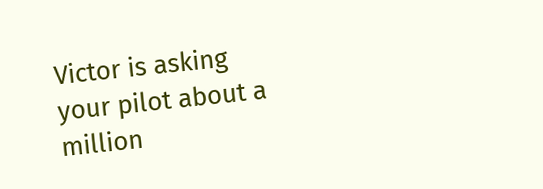Victor is asking your pilot about a million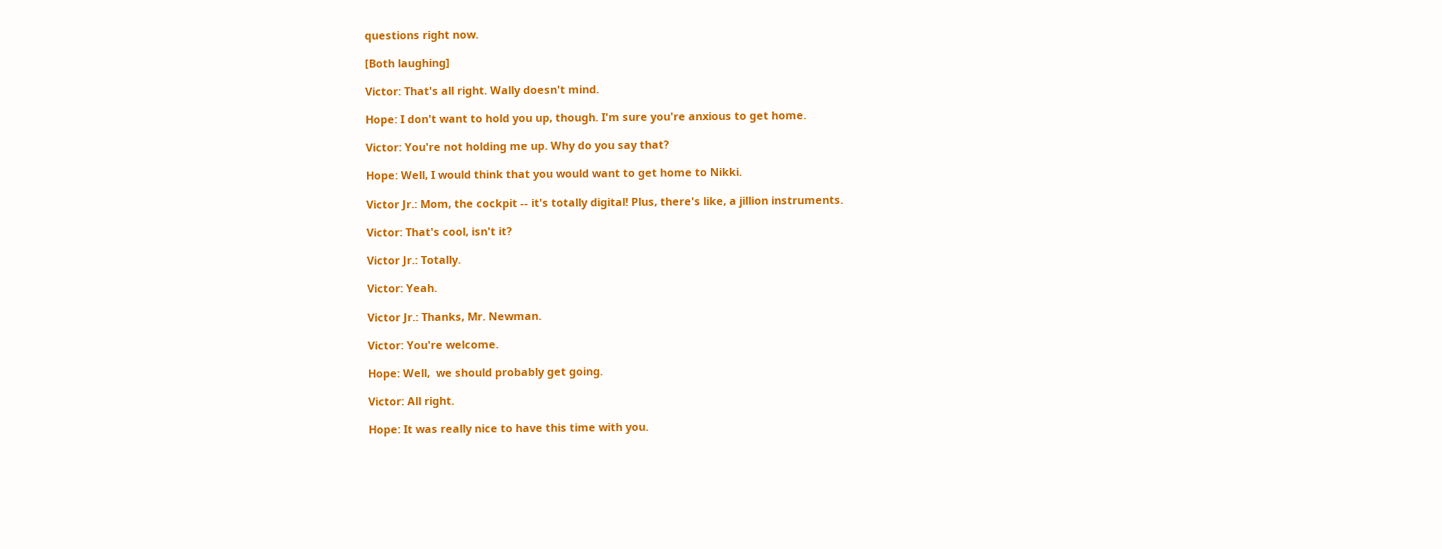questions right now.

[Both laughing]

Victor: That's all right. Wally doesn't mind.

Hope: I don't want to hold you up, though. I'm sure you're anxious to get home.

Victor: You're not holding me up. Why do you say that?

Hope: Well, I would think that you would want to get home to Nikki.

Victor Jr.: Mom, the cockpit -- it's totally digital! Plus, there's like, a jillion instruments.

Victor: That's cool, isn't it?

Victor Jr.: Totally.

Victor: Yeah.

Victor Jr.: Thanks, Mr. Newman.

Victor: You're welcome.

Hope: Well,  we should probably get going.

Victor: All right.

Hope: It was really nice to have this time with you.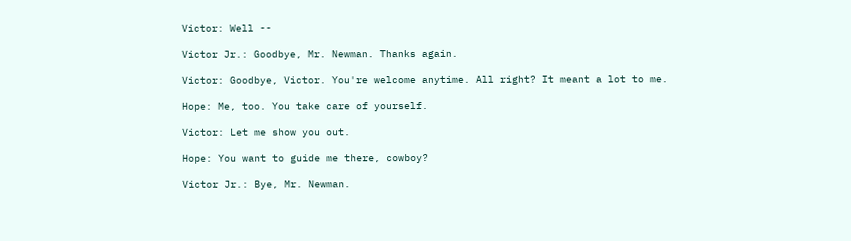Victor: Well --

Victor Jr.: Goodbye, Mr. Newman. Thanks again.

Victor: Goodbye, Victor. You're welcome anytime. All right? It meant a lot to me.

Hope: Me, too. You take care of yourself.

Victor: Let me show you out.

Hope: You want to guide me there, cowboy?

Victor Jr.: Bye, Mr. Newman.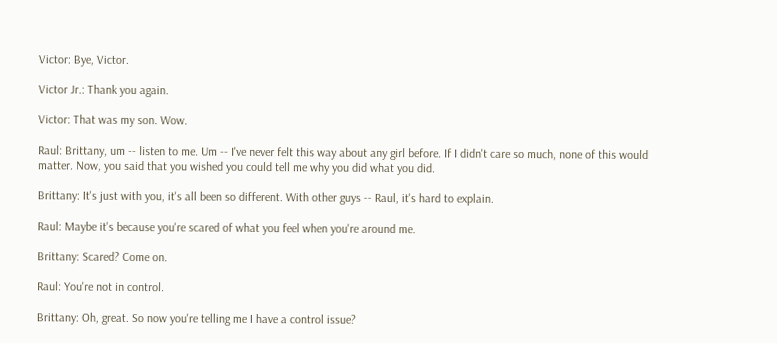Victor: Bye, Victor.

Victor Jr.: Thank you again.

Victor: That was my son. Wow.

Raul: Brittany, um -- listen to me. Um -- I've never felt this way about any girl before. If I didn't care so much, none of this would matter. Now, you said that you wished you could tell me why you did what you did.

Brittany: It's just with you, it's all been so different. With other guys -- Raul, it's hard to explain.

Raul: Maybe it's because you're scared of what you feel when you're around me.

Brittany: Scared? Come on.

Raul: You're not in control.

Brittany: Oh, great. So now you're telling me I have a control issue?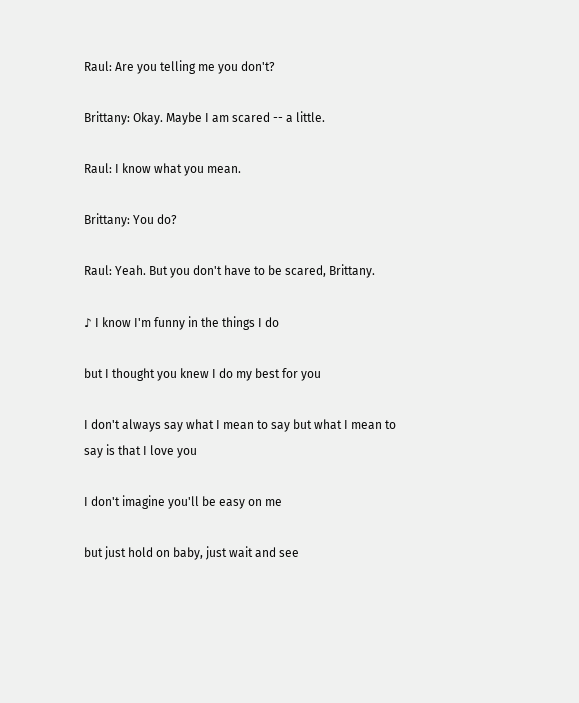Raul: Are you telling me you don't?

Brittany: Okay. Maybe I am scared -- a little.

Raul: I know what you mean.

Brittany: You do?

Raul: Yeah. But you don't have to be scared, Brittany.

♪ I know I'm funny in the things I do

but I thought you knew I do my best for you

I don't always say what I mean to say but what I mean to say is that I love you

I don't imagine you'll be easy on me

but just hold on baby, just wait and see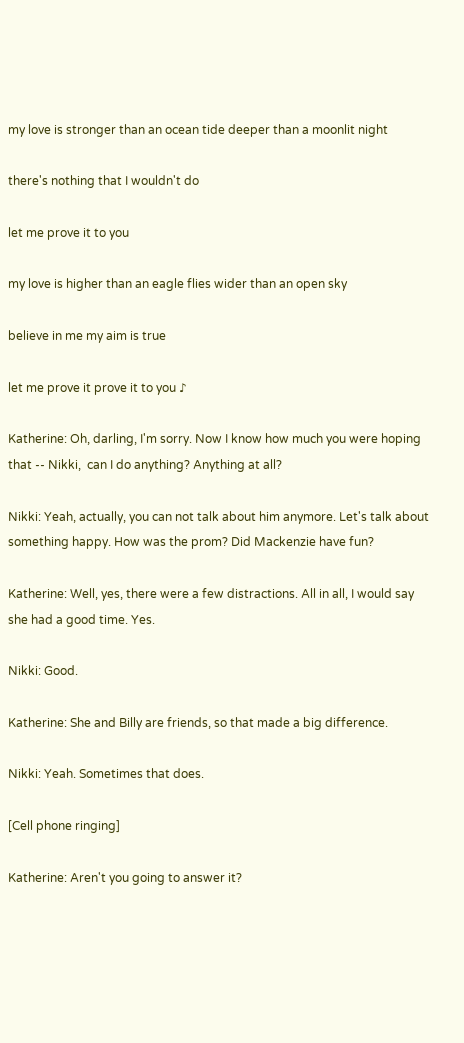my love is stronger than an ocean tide deeper than a moonlit night

there's nothing that I wouldn't do

let me prove it to you

my love is higher than an eagle flies wider than an open sky

believe in me my aim is true

let me prove it prove it to you ♪

Katherine: Oh, darling, I'm sorry. Now I know how much you were hoping that -- Nikki,  can I do anything? Anything at all?

Nikki: Yeah, actually, you can not talk about him anymore. Let's talk about something happy. How was the prom? Did Mackenzie have fun?

Katherine: Well, yes, there were a few distractions. All in all, I would say she had a good time. Yes.

Nikki: Good.

Katherine: She and Billy are friends, so that made a big difference.

Nikki: Yeah. Sometimes that does.

[Cell phone ringing]

Katherine: Aren't you going to answer it?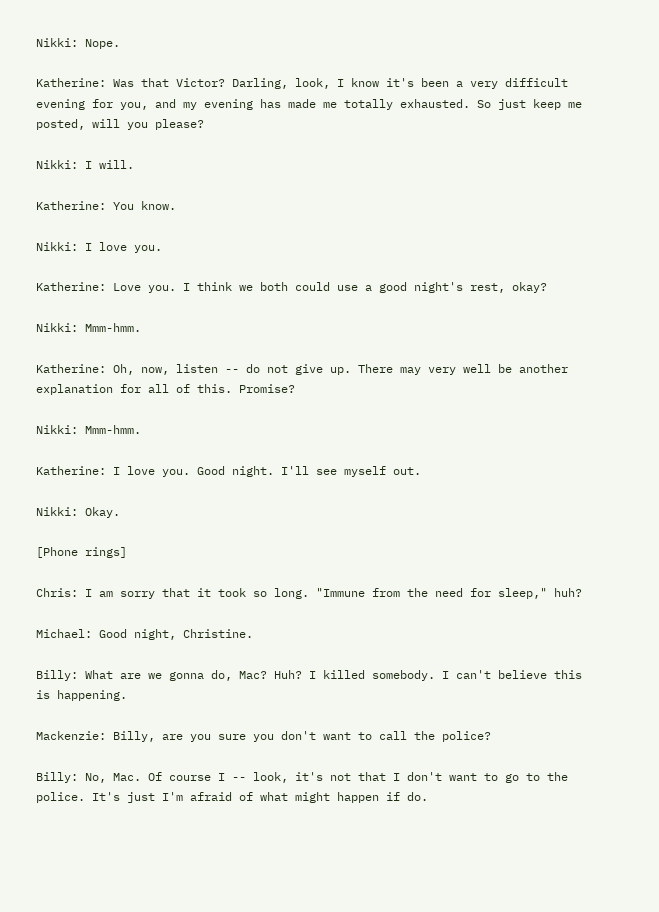Nikki: Nope.

Katherine: Was that Victor? Darling, look, I know it's been a very difficult evening for you, and my evening has made me totally exhausted. So just keep me posted, will you please?

Nikki: I will.

Katherine: You know.

Nikki: I love you.

Katherine: Love you. I think we both could use a good night's rest, okay?

Nikki: Mmm-hmm.

Katherine: Oh, now, listen -- do not give up. There may very well be another explanation for all of this. Promise?

Nikki: Mmm-hmm.

Katherine: I love you. Good night. I'll see myself out.

Nikki: Okay.

[Phone rings]

Chris: I am sorry that it took so long. "Immune from the need for sleep," huh?

Michael: Good night, Christine.

Billy: What are we gonna do, Mac? Huh? I killed somebody. I can't believe this is happening.

Mackenzie: Billy, are you sure you don't want to call the police?

Billy: No, Mac. Of course I -- look, it's not that I don't want to go to the police. It's just I'm afraid of what might happen if do.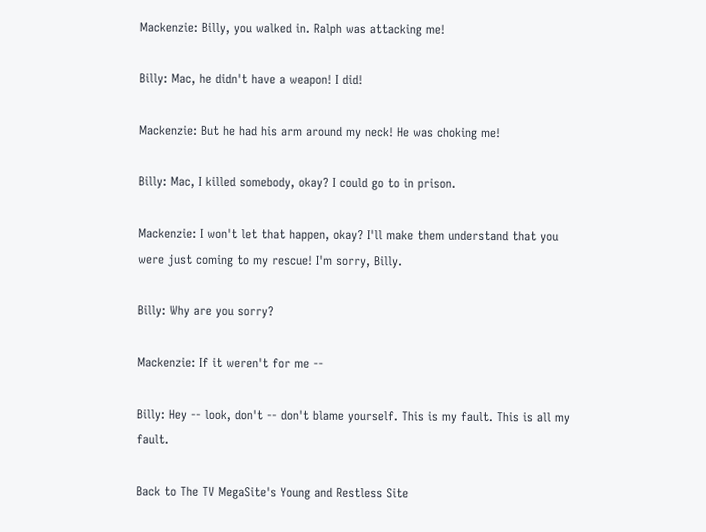Mackenzie: Billy, you walked in. Ralph was attacking me!

Billy: Mac, he didn't have a weapon! I did!

Mackenzie: But he had his arm around my neck! He was choking me!

Billy: Mac, I killed somebody, okay? I could go to in prison.

Mackenzie: I won't let that happen, okay? I'll make them understand that you were just coming to my rescue! I'm sorry, Billy.

Billy: Why are you sorry?

Mackenzie: If it weren't for me --

Billy: Hey -- look, don't -- don't blame yourself. This is my fault. This is all my fault.

Back to The TV MegaSite's Young and Restless Site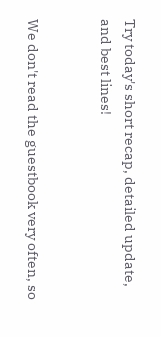Try today's short recap, detailed update, and best lines!


We don't read the guestbook very often, so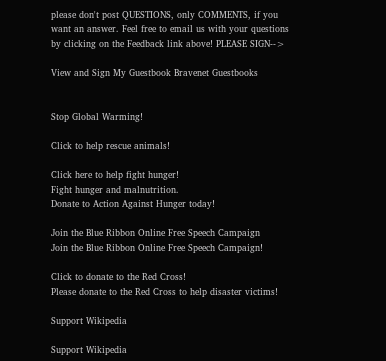please don't post QUESTIONS, only COMMENTS, if you want an answer. Feel free to email us with your questions by clicking on the Feedback link above! PLEASE SIGN-->

View and Sign My Guestbook Bravenet Guestbooks


Stop Global Warming!

Click to help rescue animals!

Click here to help fight hunger!
Fight hunger and malnutrition.
Donate to Action Against Hunger today!

Join the Blue Ribbon Online Free Speech Campaign
Join the Blue Ribbon Online Free Speech Campaign!

Click to donate to the Red Cross!
Please donate to the Red Cross to help disaster victims!

Support Wikipedia

Support Wikipedia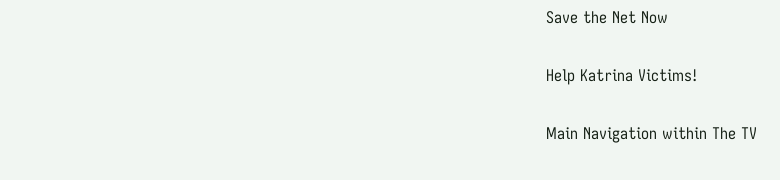Save the Net Now

Help Katrina Victims!

Main Navigation within The TV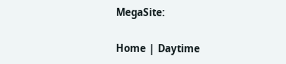MegaSite:

Home | Daytime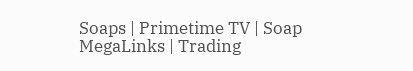Soaps | Primetime TV | Soap MegaLinks | Trading